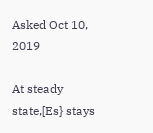Asked Oct 10, 2019

At steady state,[Es} stays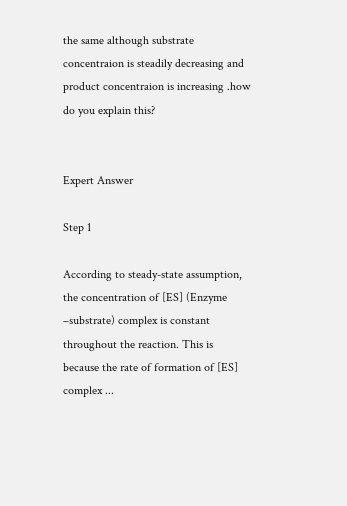the same although substrate concentraion is steadily decreasing and product concentraion is increasing .how do you explain this?


Expert Answer

Step 1

According to steady-state assumption, the concentration of [ES] (Enzyme –substrate) complex is constant throughout the reaction. This is because the rate of formation of [ES] complex ...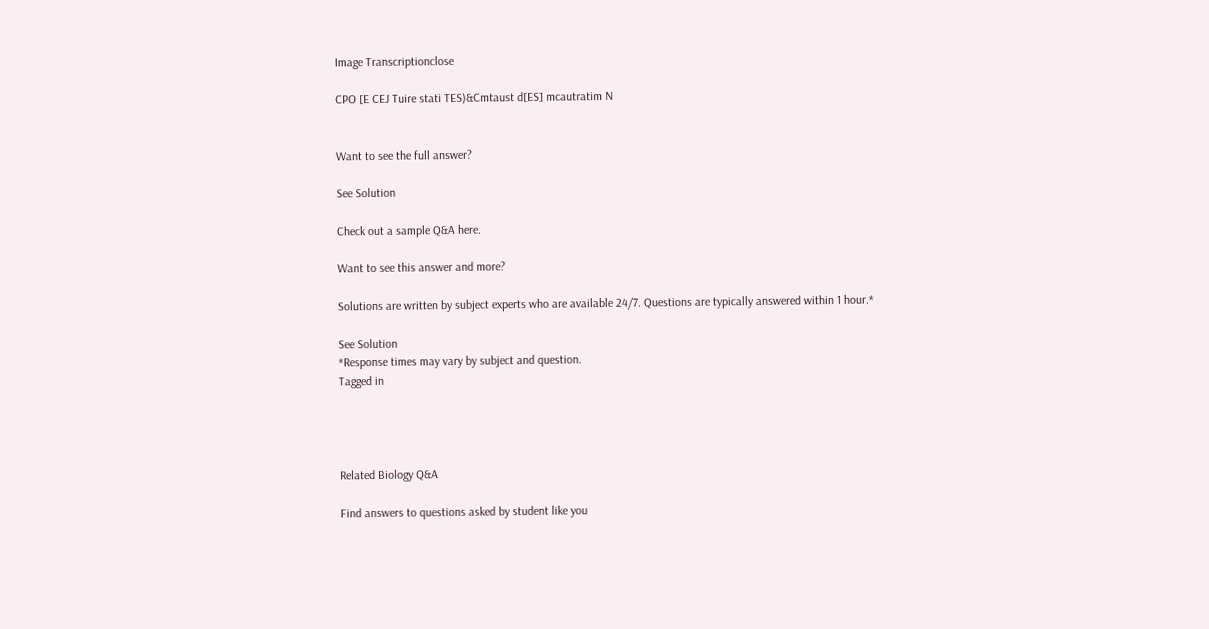Image Transcriptionclose

CPO [E CEJ Tuire stati TES)&Cmtaust d[ES] mcautratim N


Want to see the full answer?

See Solution

Check out a sample Q&A here.

Want to see this answer and more?

Solutions are written by subject experts who are available 24/7. Questions are typically answered within 1 hour.*

See Solution
*Response times may vary by subject and question.
Tagged in




Related Biology Q&A

Find answers to questions asked by student like you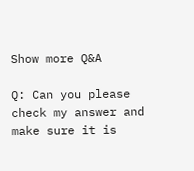Show more Q&A

Q: Can you please check my answer and make sure it is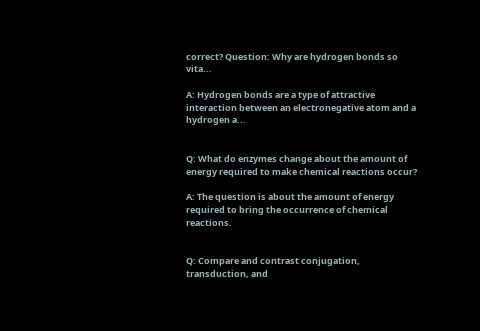correct? Question: Why are hydrogen bonds so vita...

A: Hydrogen bonds are a type of attractive interaction between an electronegative atom and a hydrogen a...


Q: What do enzymes change about the amount of energy required to make chemical reactions occur?

A: The question is about the amount of energy required to bring the occurrence of chemical reactions.


Q: Compare and contrast conjugation, transduction, and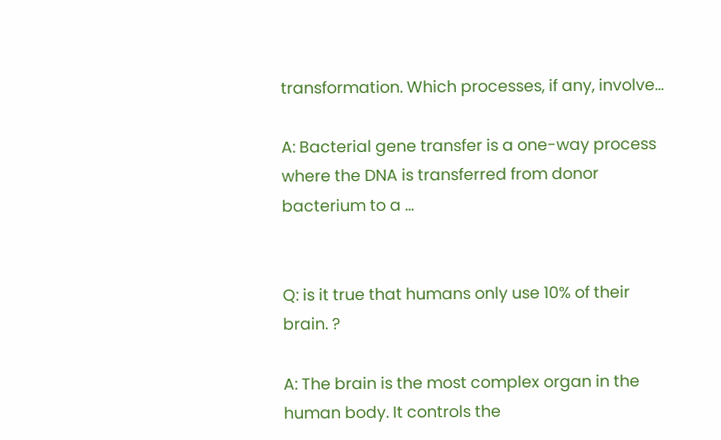transformation. Which processes, if any, involve...

A: Bacterial gene transfer is a one-way process where the DNA is transferred from donor bacterium to a ...


Q: is it true that humans only use 10% of their brain. ?

A: The brain is the most complex organ in the human body. It controls the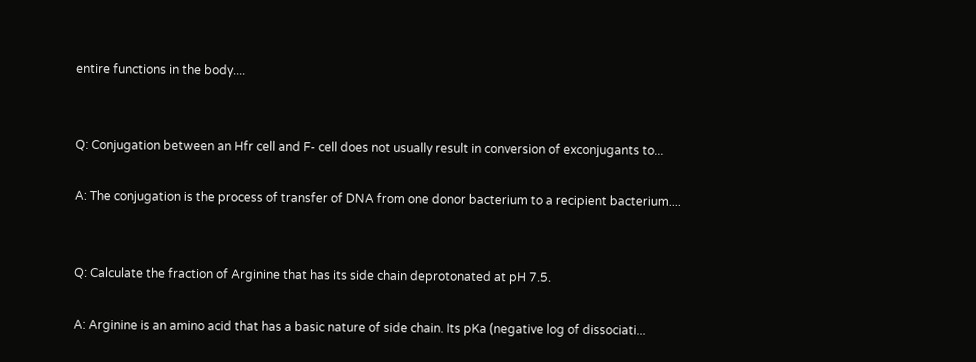entire functions in the body....


Q: Conjugation between an Hfr cell and F- cell does not usually result in conversion of exconjugants to...

A: The conjugation is the process of transfer of DNA from one donor bacterium to a recipient bacterium....


Q: Calculate the fraction of Arginine that has its side chain deprotonated at pH 7.5.

A: Arginine is an amino acid that has a basic nature of side chain. Its pKa (negative log of dissociati...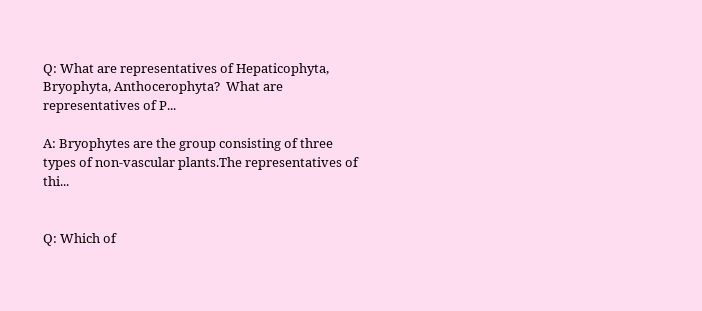Q: What are representatives of Hepaticophyta, Bryophyta, Anthocerophyta?  What are representatives of P...

A: Bryophytes are the group consisting of three types of non-vascular plants.The representatives of thi...


Q: Which of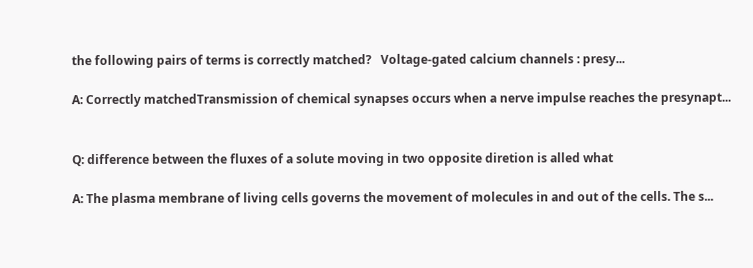the following pairs of terms is correctly matched?   Voltage-gated calcium channels : presy...

A: Correctly matchedTransmission of chemical synapses occurs when a nerve impulse reaches the presynapt...


Q: difference between the fluxes of a solute moving in two opposite diretion is alled what

A: The plasma membrane of living cells governs the movement of molecules in and out of the cells. The s...